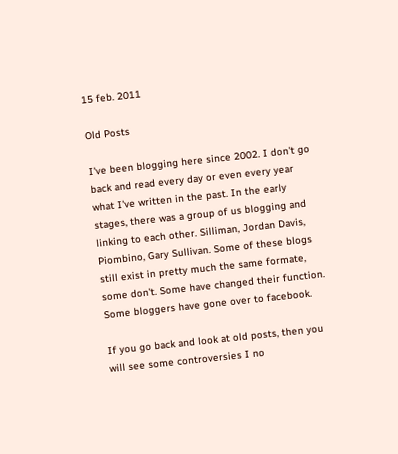15 feb. 2011

Old Posts

I've been blogging here since 2002. I don't go back and read every day or even every year what I've written in the past. In the early stages, there was a group of us blogging and linking to each other. Silliman, Jordan Davis, Piombino, Gary Sullivan. Some of these blogs still exist in pretty much the same formate, some don't. Some have changed their function. Some bloggers have gone over to facebook.

If you go back and look at old posts, then you will see some controversies I no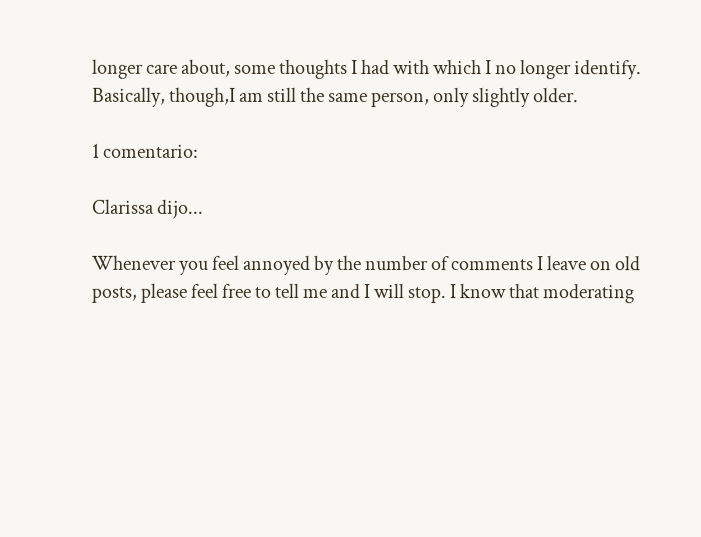longer care about, some thoughts I had with which I no longer identify. Basically, though,I am still the same person, only slightly older.

1 comentario:

Clarissa dijo...

Whenever you feel annoyed by the number of comments I leave on old posts, please feel free to tell me and I will stop. I know that moderating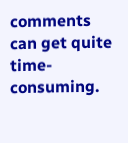comments can get quite time-consuming.